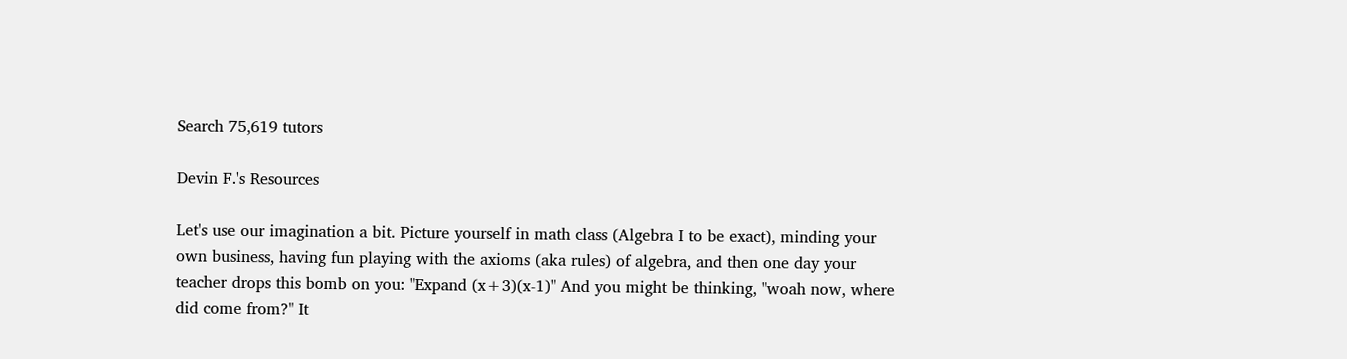Search 75,619 tutors

Devin F.'s Resources

Let's use our imagination a bit. Picture yourself in math class (Algebra I to be exact), minding your own business, having fun playing with the axioms (aka rules) of algebra, and then one day your teacher drops this bomb on you: "Expand (x+3)(x-1)" And you might be thinking, "woah now, where did come from?" It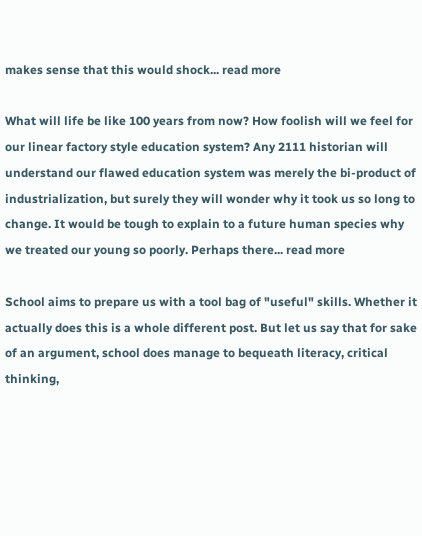makes sense that this would shock... read more

What will life be like 100 years from now? How foolish will we feel for our linear factory style education system? Any 2111 historian will understand our flawed education system was merely the bi-product of industrialization, but surely they will wonder why it took us so long to change. It would be tough to explain to a future human species why we treated our young so poorly. Perhaps there... read more

School aims to prepare us with a tool bag of "useful" skills. Whether it actually does this is a whole different post. But let us say that for sake of an argument, school does manage to bequeath literacy, critical thinking,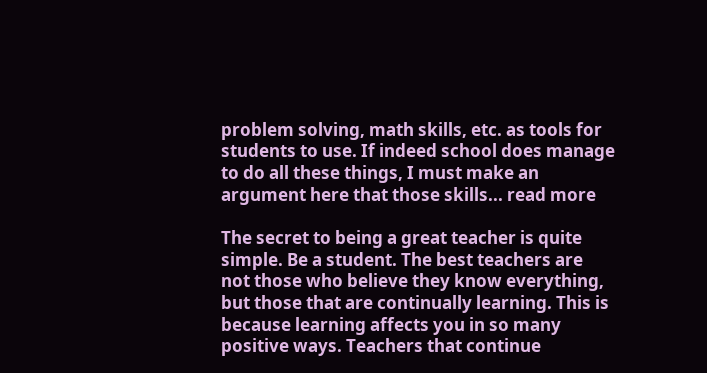problem solving, math skills, etc. as tools for students to use. If indeed school does manage to do all these things, I must make an argument here that those skills... read more

The secret to being a great teacher is quite simple. Be a student. The best teachers are not those who believe they know everything, but those that are continually learning. This is because learning affects you in so many positive ways. Teachers that continue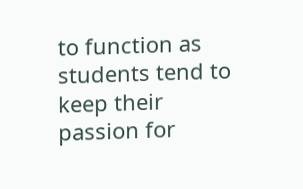to function as students tend to keep their passion for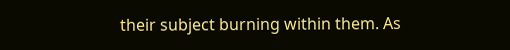their subject burning within them. As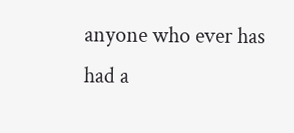anyone who ever has had a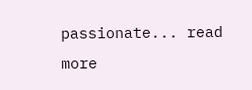passionate... read more